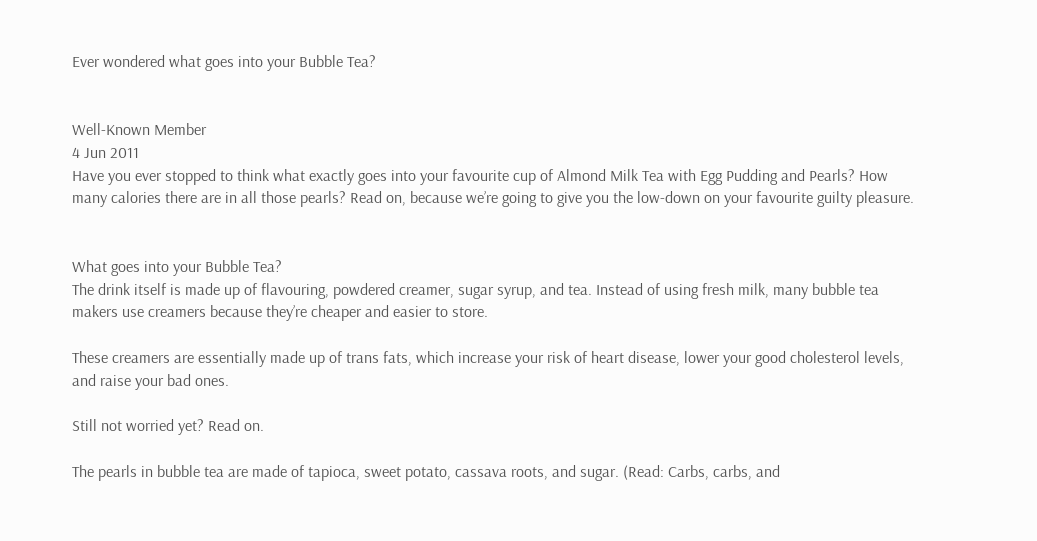Ever wondered what goes into your Bubble Tea?


Well-Known Member
4 Jun 2011
Have you ever stopped to think what exactly goes into your favourite cup of Almond Milk Tea with Egg Pudding and Pearls? How many calories there are in all those pearls? Read on, because we’re going to give you the low-down on your favourite guilty pleasure.


What goes into your Bubble Tea?
The drink itself is made up of flavouring, powdered creamer, sugar syrup, and tea. Instead of using fresh milk, many bubble tea makers use creamers because they’re cheaper and easier to store.

These creamers are essentially made up of trans fats, which increase your risk of heart disease, lower your good cholesterol levels, and raise your bad ones.

Still not worried yet? Read on.

The pearls in bubble tea are made of tapioca, sweet potato, cassava roots, and sugar. (Read: Carbs, carbs, and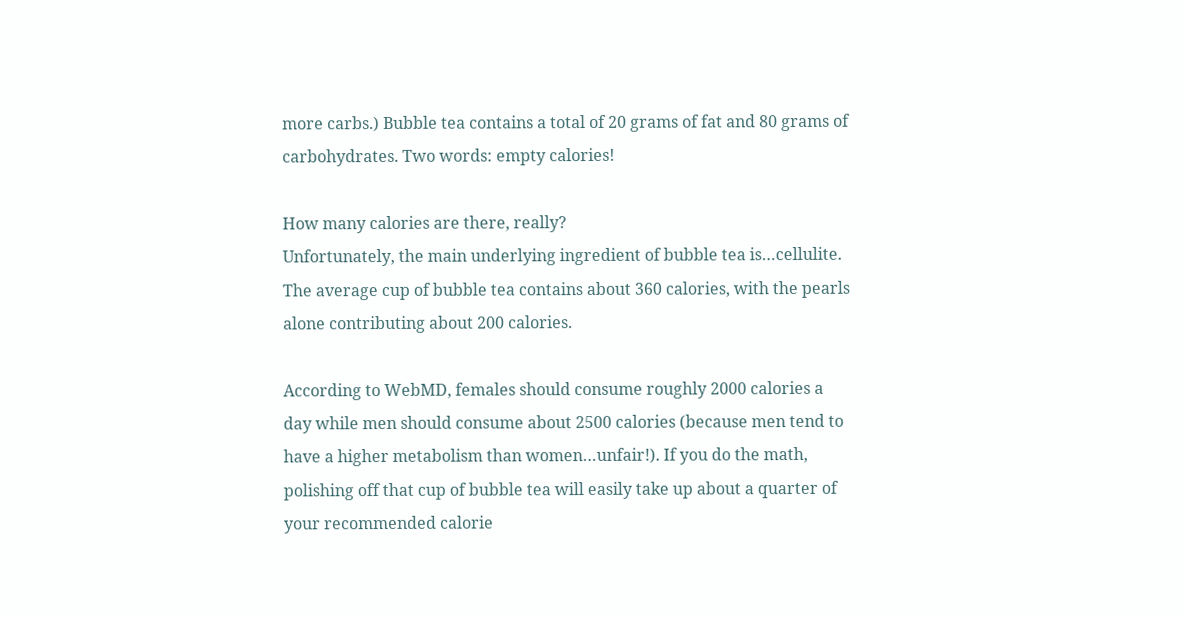more carbs.) Bubble tea contains a total of 20 grams of fat and 80 grams of carbohydrates. Two words: empty calories!

How many calories are there, really?
Unfortunately, the main underlying ingredient of bubble tea is…cellulite. The average cup of bubble tea contains about 360 calories, with the pearls alone contributing about 200 calories.

According to WebMD, females should consume roughly 2000 calories a day while men should consume about 2500 calories (because men tend to have a higher metabolism than women…unfair!). If you do the math, polishing off that cup of bubble tea will easily take up about a quarter of your recommended calorie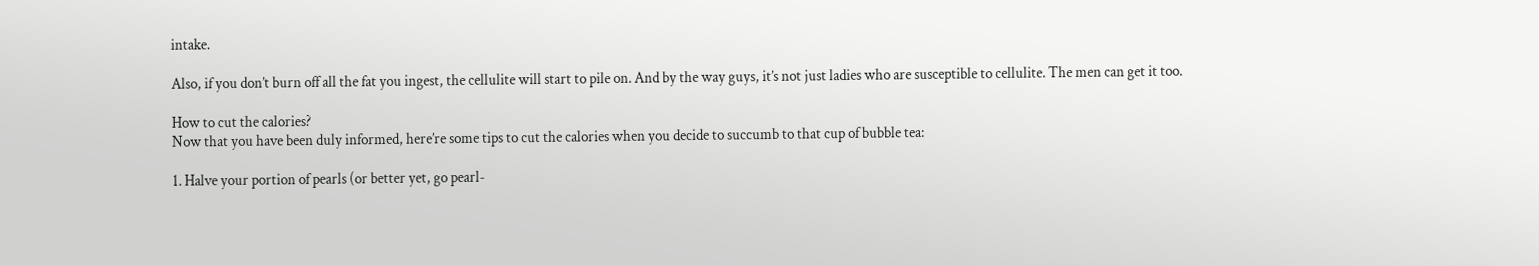intake.

Also, if you don’t burn off all the fat you ingest, the cellulite will start to pile on. And by the way guys, it’s not just ladies who are susceptible to cellulite. The men can get it too.

How to cut the calories?
Now that you have been duly informed, here’re some tips to cut the calories when you decide to succumb to that cup of bubble tea:

1. Halve your portion of pearls (or better yet, go pearl-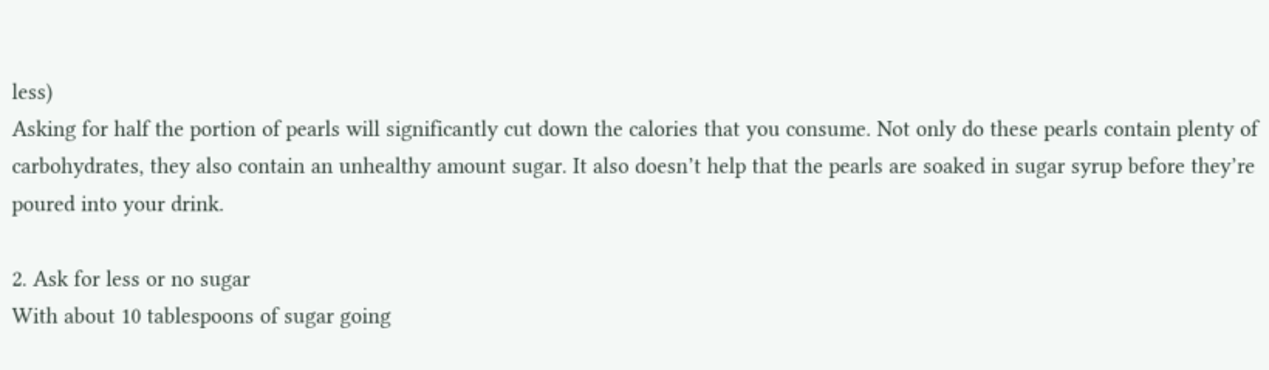less)
Asking for half the portion of pearls will significantly cut down the calories that you consume. Not only do these pearls contain plenty of carbohydrates, they also contain an unhealthy amount sugar. It also doesn’t help that the pearls are soaked in sugar syrup before they’re poured into your drink.

2. Ask for less or no sugar
With about 10 tablespoons of sugar going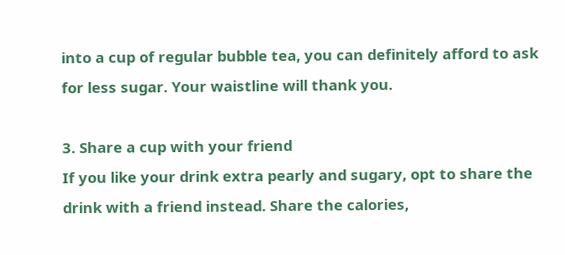into a cup of regular bubble tea, you can definitely afford to ask for less sugar. Your waistline will thank you.

3. Share a cup with your friend
If you like your drink extra pearly and sugary, opt to share the drink with a friend instead. Share the calories,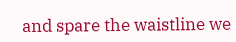and spare the waistline we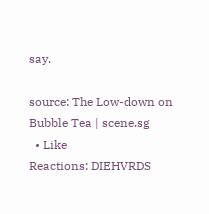say.

source: The Low-down on Bubble Tea | scene.sg
  • Like
Reactions: DIEHVRDS